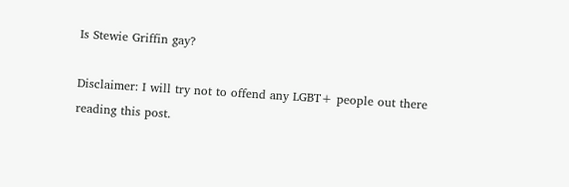Is Stewie Griffin gay?

Disclaimer: I will try not to offend any LGBT+ people out there reading this post.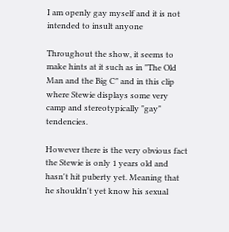I am openly gay myself and it is not intended to insult anyone

Throughout the show, it seems to make hints at it such as in "The Old Man and the Big C" and in this clip where Stewie displays some very camp and stereotypically "gay" tendencies.

However there is the very obvious fact the Stewie is only 1 years old and hasn't hit puberty yet. Meaning that he shouldn't yet know his sexual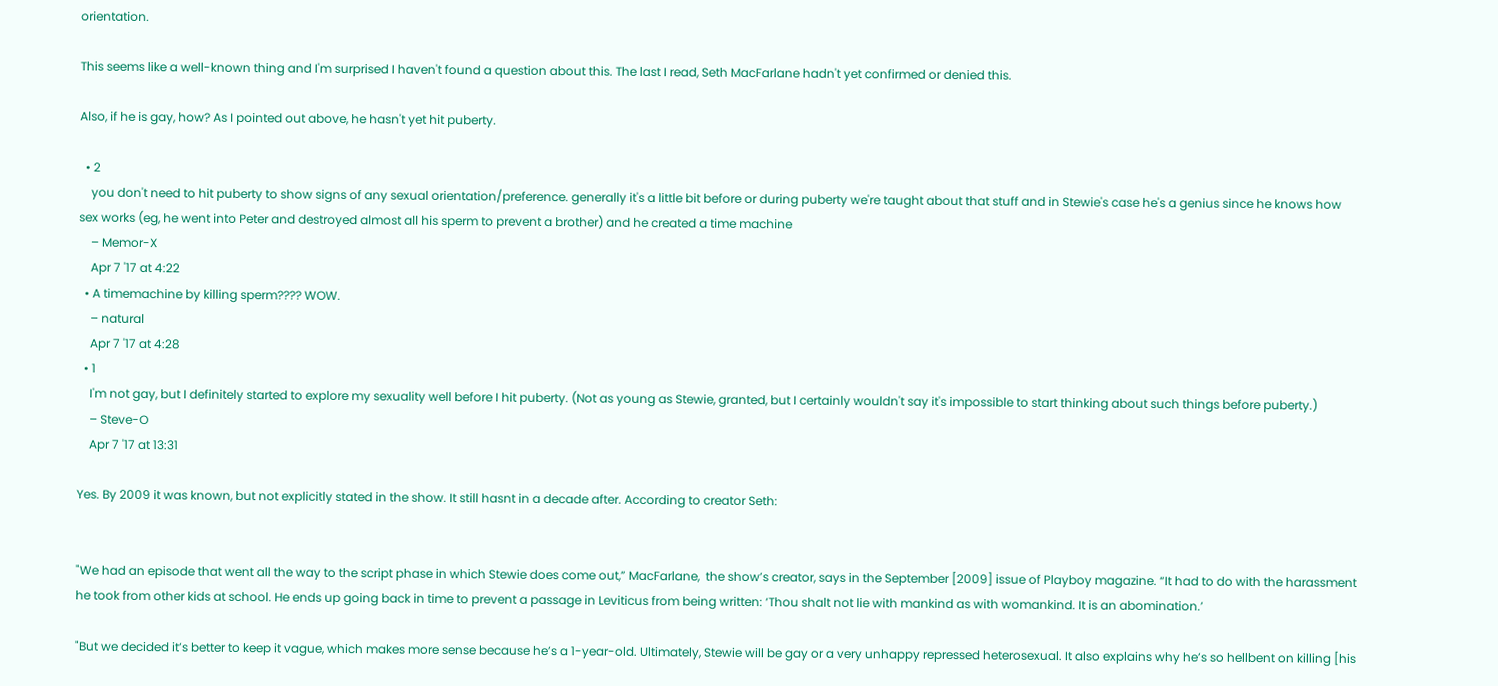orientation.

This seems like a well-known thing and I'm surprised I haven't found a question about this. The last I read, Seth MacFarlane hadn't yet confirmed or denied this.

Also, if he is gay, how? As I pointed out above, he hasn't yet hit puberty.

  • 2
    you don't need to hit puberty to show signs of any sexual orientation/preference. generally it's a little bit before or during puberty we're taught about that stuff and in Stewie's case he's a genius since he knows how sex works (eg, he went into Peter and destroyed almost all his sperm to prevent a brother) and he created a time machine
    – Memor-X
    Apr 7 '17 at 4:22
  • A timemachine by killing sperm???? WOW.
    – natural
    Apr 7 '17 at 4:28
  • 1
    I'm not gay, but I definitely started to explore my sexuality well before I hit puberty. (Not as young as Stewie, granted, but I certainly wouldn't say it's impossible to start thinking about such things before puberty.)
    – Steve-O
    Apr 7 '17 at 13:31

Yes. By 2009 it was known, but not explicitly stated in the show. It still hasnt in a decade after. According to creator Seth:


"We had an episode that went all the way to the script phase in which Stewie does come out,” MacFarlane,  the show’s creator, says in the September [2009] issue of Playboy magazine. “It had to do with the harassment he took from other kids at school. He ends up going back in time to prevent a passage in Leviticus from being written: ‘Thou shalt not lie with mankind as with womankind. It is an abomination.’

"But we decided it’s better to keep it vague, which makes more sense because he’s a 1-year-old. Ultimately, Stewie will be gay or a very unhappy repressed heterosexual. It also explains why he’s so hellbent on killing [his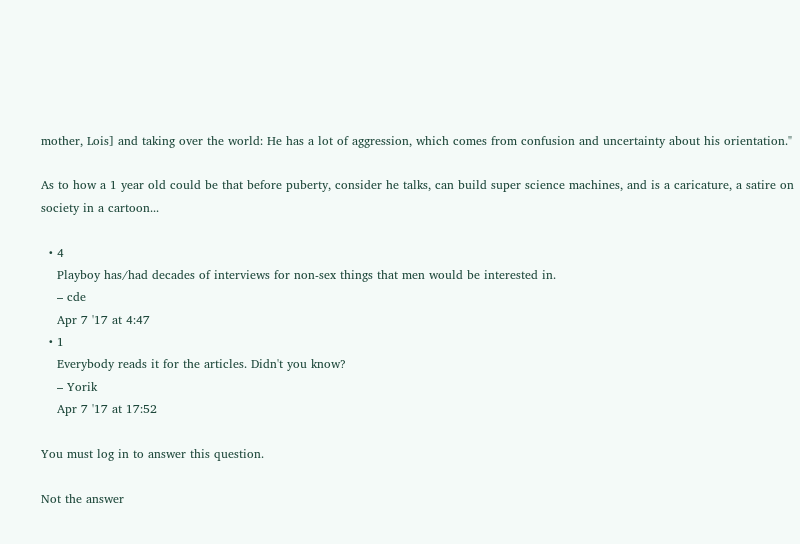mother, Lois] and taking over the world: He has a lot of aggression, which comes from confusion and uncertainty about his orientation."

As to how a 1 year old could be that before puberty, consider he talks, can build super science machines, and is a caricature, a satire on society in a cartoon...

  • 4
    Playboy has/had decades of interviews for non-sex things that men would be interested in.
    – cde
    Apr 7 '17 at 4:47
  • 1
    Everybody reads it for the articles. Didn't you know?
    – Yorik
    Apr 7 '17 at 17:52

You must log in to answer this question.

Not the answer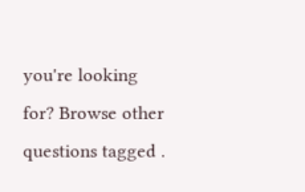you're looking for? Browse other questions tagged .